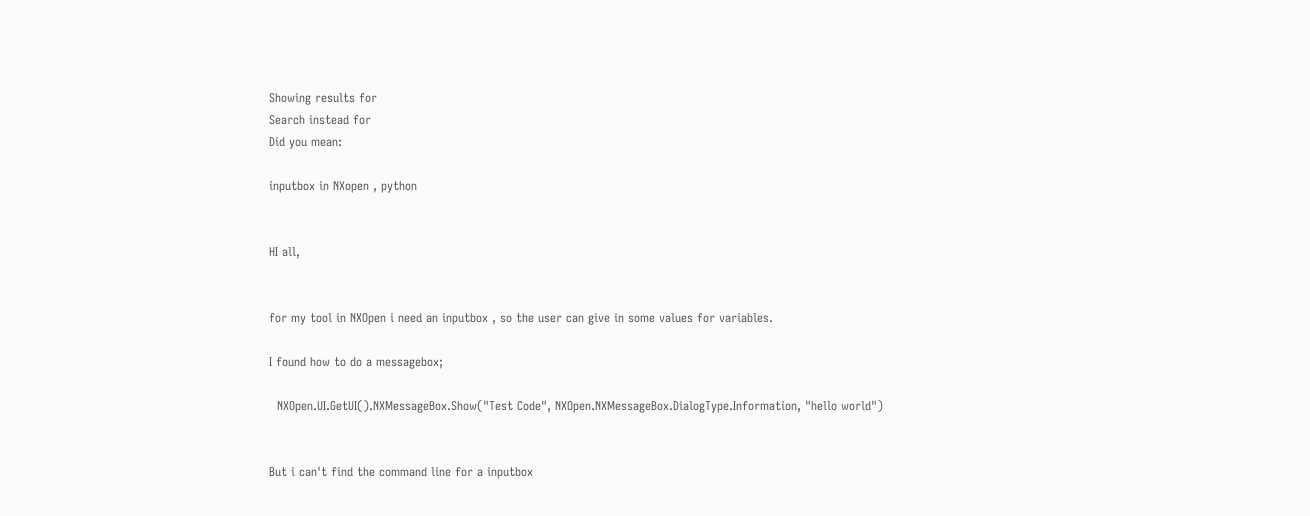Showing results for
Search instead for
Did you mean:

inputbox in NXopen , python


HI all,


for my tool in NXOpen i need an inputbox , so the user can give in some values for variables.

I found how to do a messagebox;

  NXOpen.UI.GetUI().NXMessageBox.Show("Test Code", NXOpen.NXMessageBox.DialogType.Information, "hello world")


But i can't find the command line for a inputbox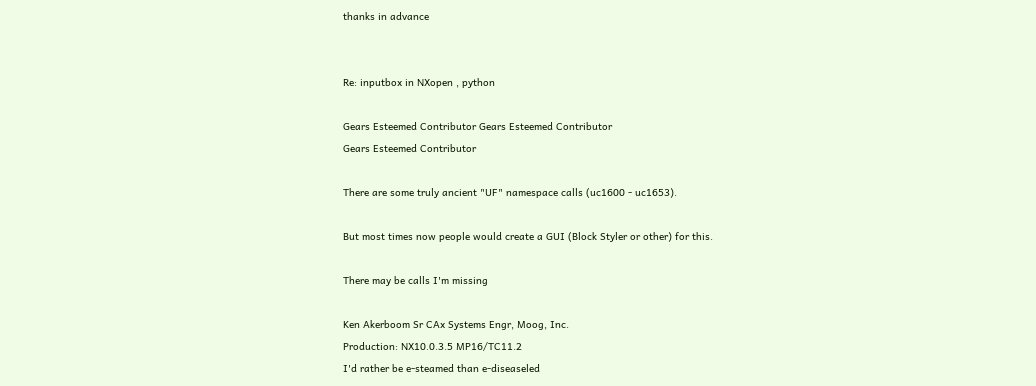thanks in advance


Re: inputbox in NXopen , python

Gears Esteemed Contributor Gears Esteemed Contributor
Gears Esteemed Contributor

There are some truly ancient "UF" namespace calls (uc1600 - uc1653).

But most times now people would create a GUI (Block Styler or other) for this.

There may be calls I'm missing

Ken Akerboom Sr CAx Systems Engr, Moog, Inc.
Production: NX10.0.3.5 MP16/TC11.2
I'd rather be e-steamed than e-diseaseled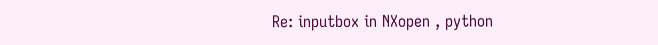Re: inputbox in NXopen , python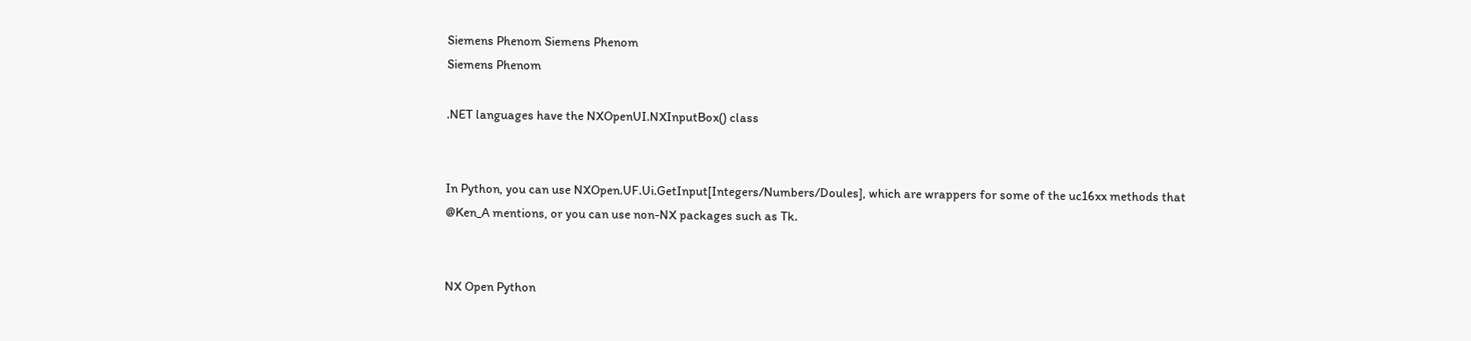Siemens Phenom Siemens Phenom
Siemens Phenom

.NET languages have the NXOpenUI.NXInputBox() class


In Python, you can use NXOpen.UF.Ui.GetInput[Integers/Numbers/Doules], which are wrappers for some of the uc16xx methods that @Ken_A mentions, or you can use non-NX packages such as Tk.


NX Open Python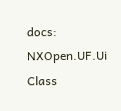docs: NXOpen.UF.Ui Class